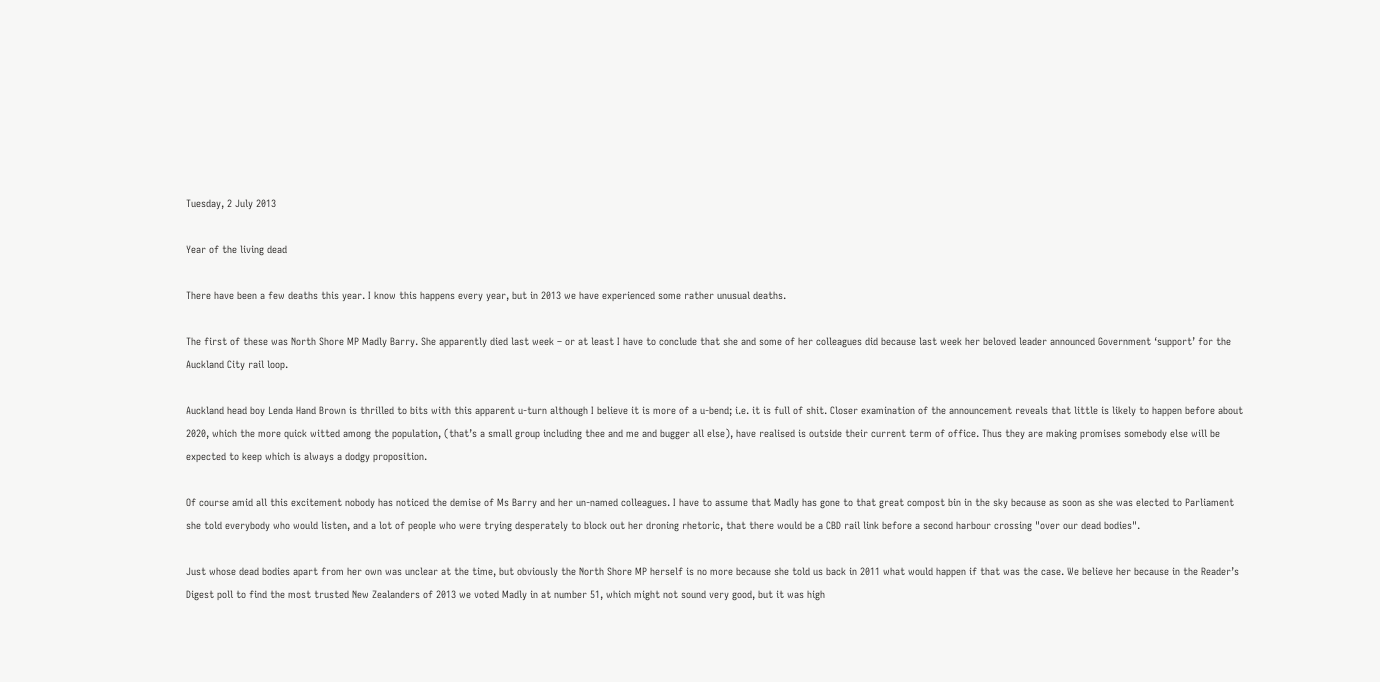Tuesday, 2 July 2013

Year of the living dead

There have been a few deaths this year. I know this happens every year, but in 2013 we have experienced some rather unusual deaths.

The first of these was North Shore MP Madly Barry. She apparently died last week – or at least I have to conclude that she and some of her colleagues did because last week her beloved leader announced Government ‘support’ for the Auckland City rail loop.

Auckland head boy Lenda Hand Brown is thrilled to bits with this apparent u-turn although I believe it is more of a u-bend; i.e. it is full of shit. Closer examination of the announcement reveals that little is likely to happen before about 2020, which the more quick witted among the population, (that’s a small group including thee and me and bugger all else), have realised is outside their current term of office. Thus they are making promises somebody else will be expected to keep which is always a dodgy proposition.

Of course amid all this excitement nobody has noticed the demise of Ms Barry and her un-named colleagues. I have to assume that Madly has gone to that great compost bin in the sky because as soon as she was elected to Parliament she told everybody who would listen, and a lot of people who were trying desperately to block out her droning rhetoric, that there would be a CBD rail link before a second harbour crossing "over our dead bodies".

Just whose dead bodies apart from her own was unclear at the time, but obviously the North Shore MP herself is no more because she told us back in 2011 what would happen if that was the case. We believe her because in the Reader’s Digest poll to find the most trusted New Zealanders of 2013 we voted Madly in at number 51, which might not sound very good, but it was high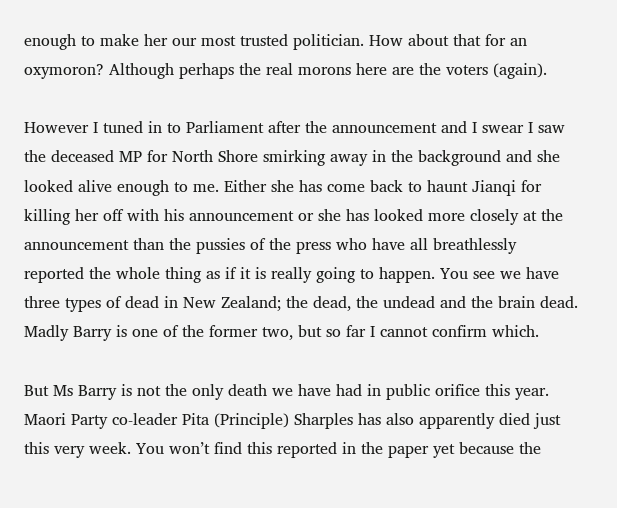enough to make her our most trusted politician. How about that for an oxymoron? Although perhaps the real morons here are the voters (again).

However I tuned in to Parliament after the announcement and I swear I saw the deceased MP for North Shore smirking away in the background and she looked alive enough to me. Either she has come back to haunt Jianqi for killing her off with his announcement or she has looked more closely at the announcement than the pussies of the press who have all breathlessly reported the whole thing as if it is really going to happen. You see we have three types of dead in New Zealand; the dead, the undead and the brain dead. Madly Barry is one of the former two, but so far I cannot confirm which.

But Ms Barry is not the only death we have had in public orifice this year. Maori Party co-leader Pita (Principle) Sharples has also apparently died just this very week. You won’t find this reported in the paper yet because the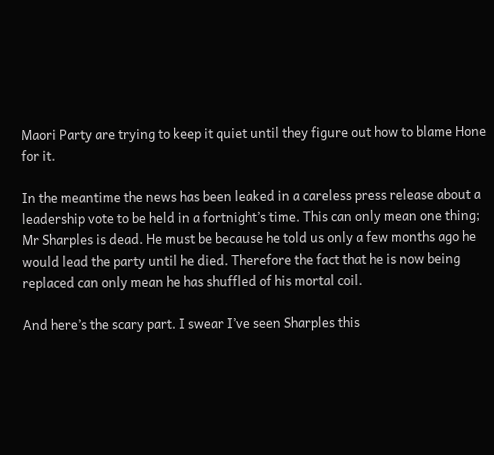Maori Party are trying to keep it quiet until they figure out how to blame Hone for it.

In the meantime the news has been leaked in a careless press release about a leadership vote to be held in a fortnight’s time. This can only mean one thing; Mr Sharples is dead. He must be because he told us only a few months ago he would lead the party until he died. Therefore the fact that he is now being replaced can only mean he has shuffled of his mortal coil.

And here’s the scary part. I swear I’ve seen Sharples this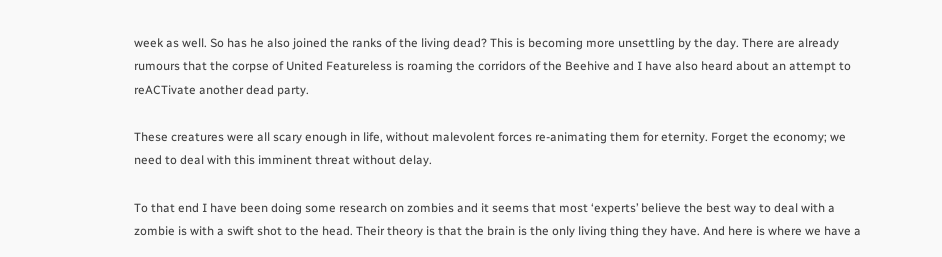week as well. So has he also joined the ranks of the living dead? This is becoming more unsettling by the day. There are already rumours that the corpse of United Featureless is roaming the corridors of the Beehive and I have also heard about an attempt to reACTivate another dead party.

These creatures were all scary enough in life, without malevolent forces re-animating them for eternity. Forget the economy; we need to deal with this imminent threat without delay.

To that end I have been doing some research on zombies and it seems that most ‘experts’ believe the best way to deal with a zombie is with a swift shot to the head. Their theory is that the brain is the only living thing they have. And here is where we have a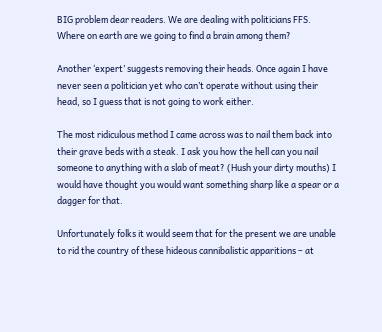BIG problem dear readers. We are dealing with politicians FFS. Where on earth are we going to find a brain among them?

Another ‘expert’ suggests removing their heads. Once again I have never seen a politician yet who can’t operate without using their head, so I guess that is not going to work either.

The most ridiculous method I came across was to nail them back into their grave beds with a steak. I ask you how the hell can you nail someone to anything with a slab of meat? (Hush your dirty mouths) I would have thought you would want something sharp like a spear or a dagger for that.

Unfortunately folks it would seem that for the present we are unable to rid the country of these hideous cannibalistic apparitions – at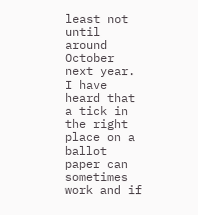least not until around October next year. I have heard that a tick in the right place on a ballot paper can sometimes work and if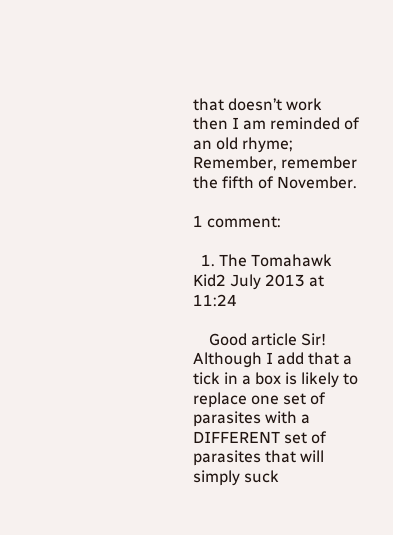that doesn’t work then I am reminded of an old rhyme; Remember, remember the fifth of November.

1 comment:

  1. The Tomahawk Kid2 July 2013 at 11:24

    Good article Sir! Although I add that a tick in a box is likely to replace one set of parasites with a DIFFERENT set of parasites that will simply suck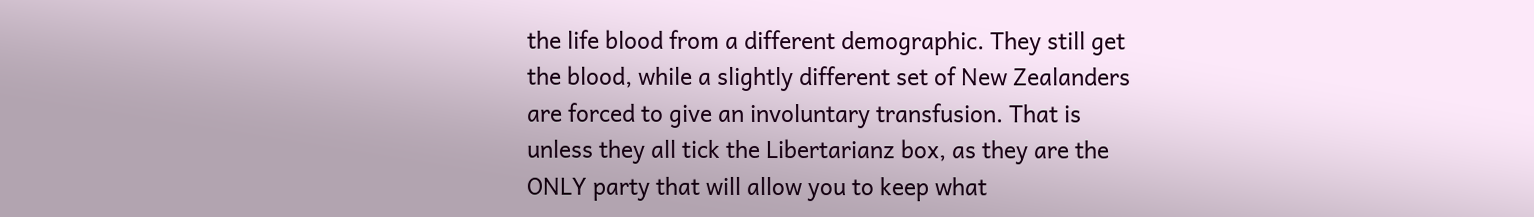the life blood from a different demographic. They still get the blood, while a slightly different set of New Zealanders are forced to give an involuntary transfusion. That is unless they all tick the Libertarianz box, as they are the ONLY party that will allow you to keep what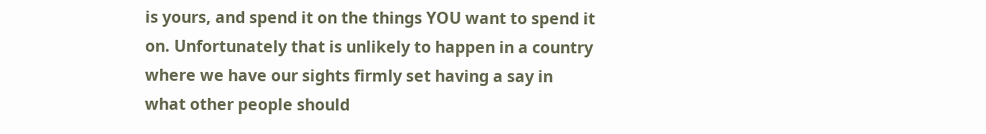is yours, and spend it on the things YOU want to spend it on. Unfortunately that is unlikely to happen in a country where we have our sights firmly set having a say in what other people should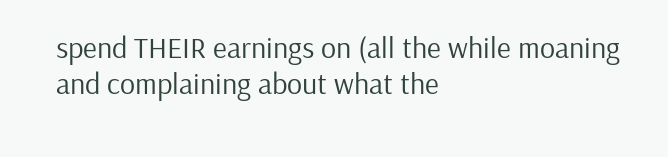spend THEIR earnings on (all the while moaning and complaining about what the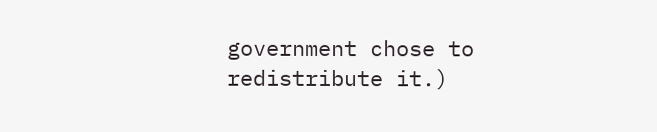government chose to redistribute it.)